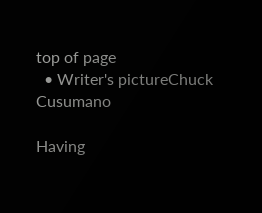top of page
  • Writer's pictureChuck Cusumano

Having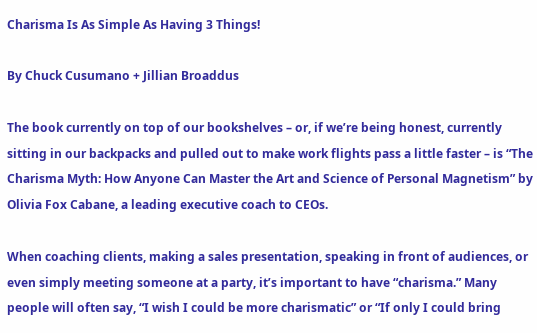Charisma Is As Simple As Having 3 Things!

By Chuck Cusumano + Jillian Broaddus

The book currently on top of our bookshelves – or, if we’re being honest, currently sitting in our backpacks and pulled out to make work flights pass a little faster – is “The Charisma Myth: How Anyone Can Master the Art and Science of Personal Magnetism” by Olivia Fox Cabane, a leading executive coach to CEOs.

When coaching clients, making a sales presentation, speaking in front of audiences, or even simply meeting someone at a party, it’s important to have “charisma.” Many people will often say, “I wish I could be more charismatic” or “If only I could bring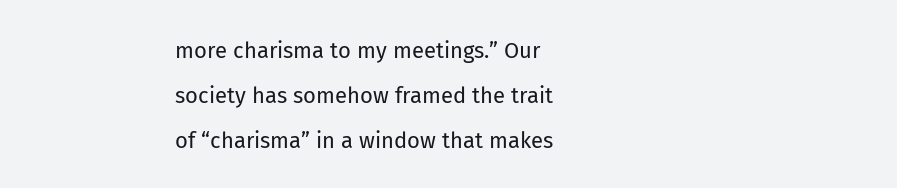more charisma to my meetings.” Our society has somehow framed the trait of “charisma” in a window that makes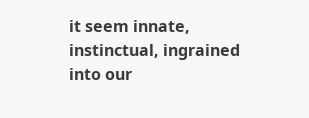it seem innate, instinctual, ingrained into our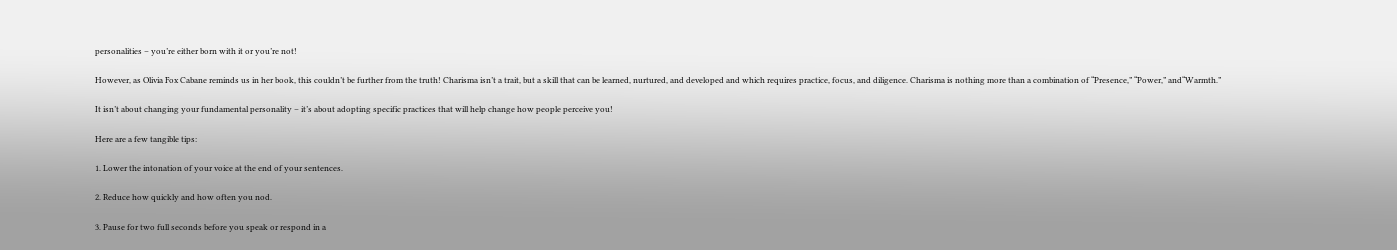personalities – you’re either born with it or you’re not!

However, as Olivia Fox Cabane reminds us in her book, this couldn’t be further from the truth! Charisma isn’t a trait, but a skill that can be learned, nurtured, and developed and which requires practice, focus, and diligence. Charisma is nothing more than a combination of “Presence,” “Power,” and“Warmth.”

It isn’t about changing your fundamental personality – it’s about adopting specific practices that will help change how people perceive you!

Here are a few tangible tips:

1. Lower the intonation of your voice at the end of your sentences.

2. Reduce how quickly and how often you nod.

3. Pause for two full seconds before you speak or respond in a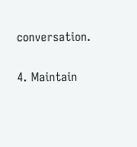conversation.

4. Maintain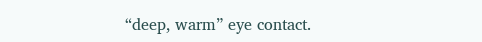“deep, warm” eye contact.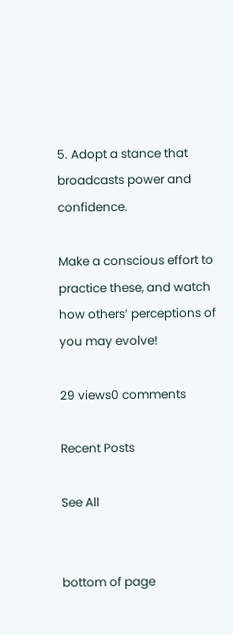5. Adopt a stance that broadcasts power and confidence.

Make a conscious effort to practice these, and watch how others’ perceptions of you may evolve!

29 views0 comments

Recent Posts

See All


bottom of page